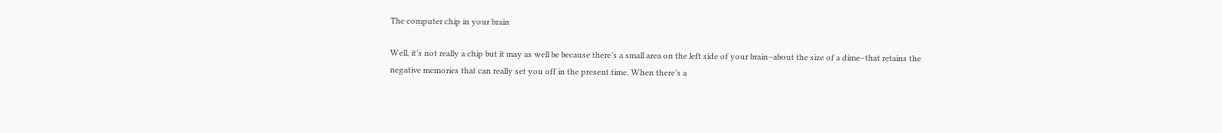The computer chip in your brain

Well, it’s not really a chip but it may as well be because there’s a small area on the left side of your brain–about the size of a dime–that retains the negative memories that can really set you off in the present time. When there’s a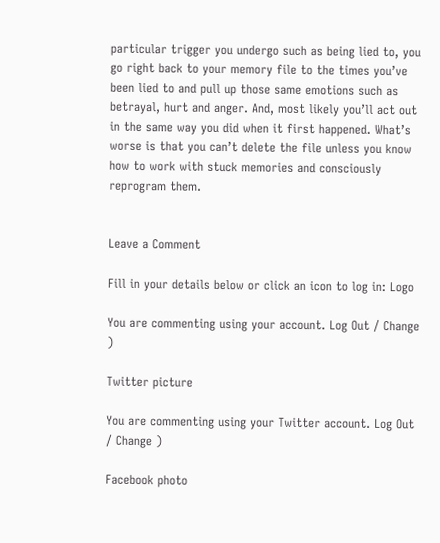particular trigger you undergo such as being lied to, you go right back to your memory file to the times you’ve been lied to and pull up those same emotions such as betrayal, hurt and anger. And, most likely you’ll act out in the same way you did when it first happened. What’s worse is that you can’t delete the file unless you know how to work with stuck memories and consciously reprogram them.


Leave a Comment

Fill in your details below or click an icon to log in: Logo

You are commenting using your account. Log Out / Change )

Twitter picture

You are commenting using your Twitter account. Log Out / Change )

Facebook photo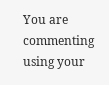You are commenting using your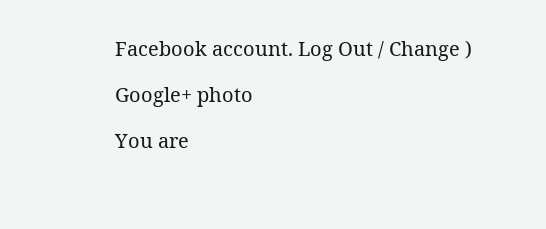Facebook account. Log Out / Change )

Google+ photo

You are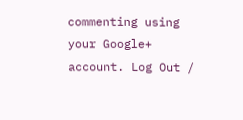commenting using your Google+ account. Log Out /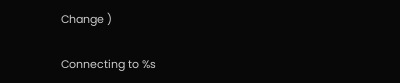Change )

Connecting to %s